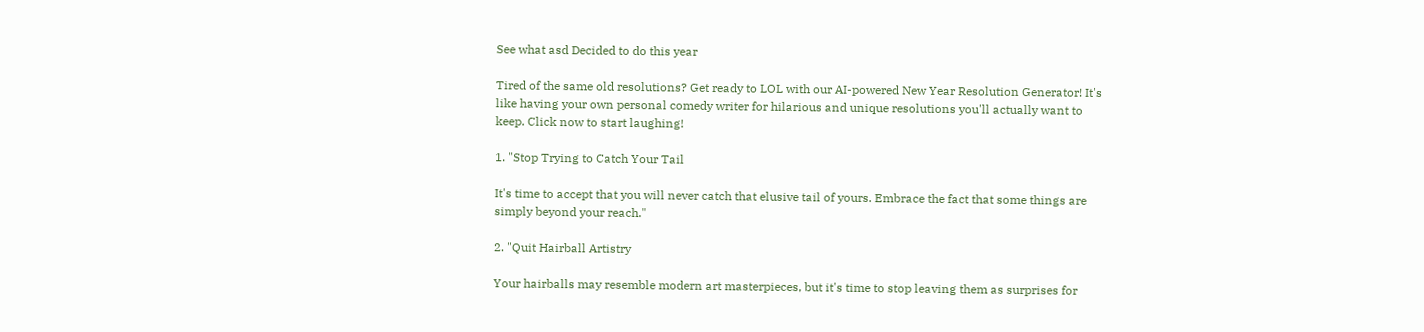See what asd Decided to do this year

Tired of the same old resolutions? Get ready to LOL with our AI-powered New Year Resolution Generator! It's like having your own personal comedy writer for hilarious and unique resolutions you'll actually want to keep. Click now to start laughing!

1. "Stop Trying to Catch Your Tail

It's time to accept that you will never catch that elusive tail of yours. Embrace the fact that some things are simply beyond your reach."

2. "Quit Hairball Artistry

Your hairballs may resemble modern art masterpieces, but it's time to stop leaving them as surprises for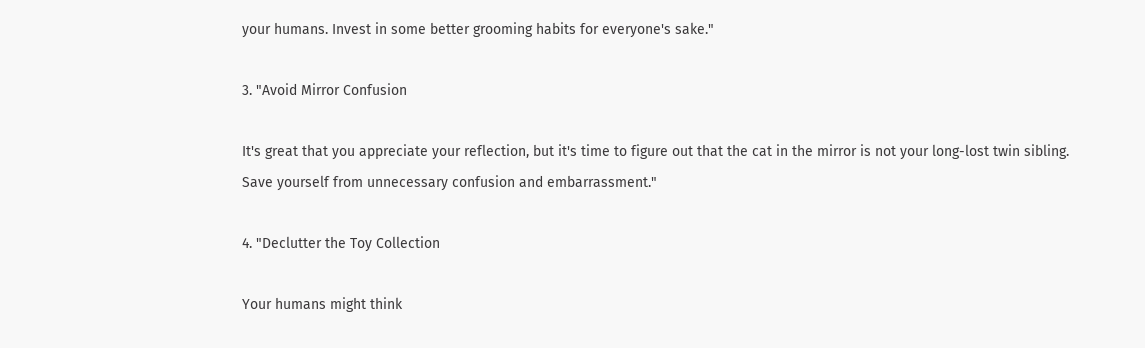your humans. Invest in some better grooming habits for everyone's sake."

3. "Avoid Mirror Confusion

It's great that you appreciate your reflection, but it's time to figure out that the cat in the mirror is not your long-lost twin sibling. Save yourself from unnecessary confusion and embarrassment."

4. "Declutter the Toy Collection

Your humans might think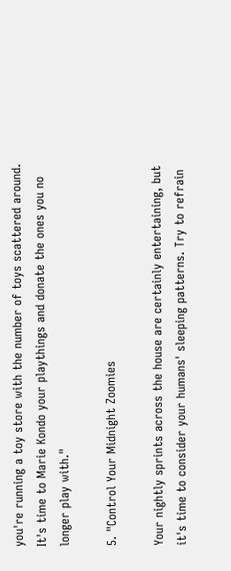you're running a toy store with the number of toys scattered around. It's time to Marie Kondo your playthings and donate the ones you no longer play with."

5. "Control Your Midnight Zoomies

Your nightly sprints across the house are certainly entertaining, but it's time to consider your humans' sleeping patterns. Try to refrain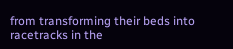from transforming their beds into racetracks in the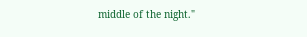middle of the night."